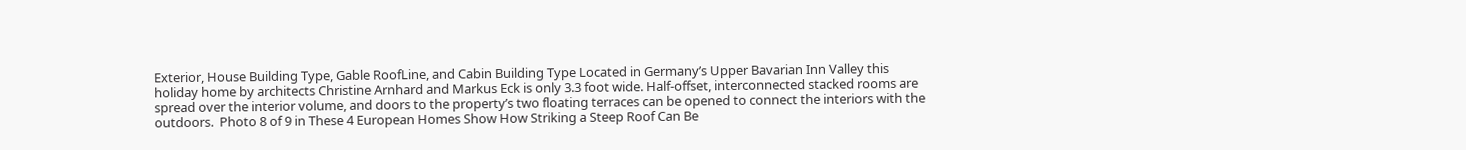Exterior, House Building Type, Gable RoofLine, and Cabin Building Type Located in Germany’s Upper Bavarian Inn Valley this holiday home by architects Christine Arnhard and Markus Eck is only 3.3 foot wide. Half-offset, interconnected stacked rooms are spread over the interior volume, and doors to the property’s two floating terraces can be opened to connect the interiors with the outdoors.  Photo 8 of 9 in These 4 European Homes Show How Striking a Steep Roof Can Be